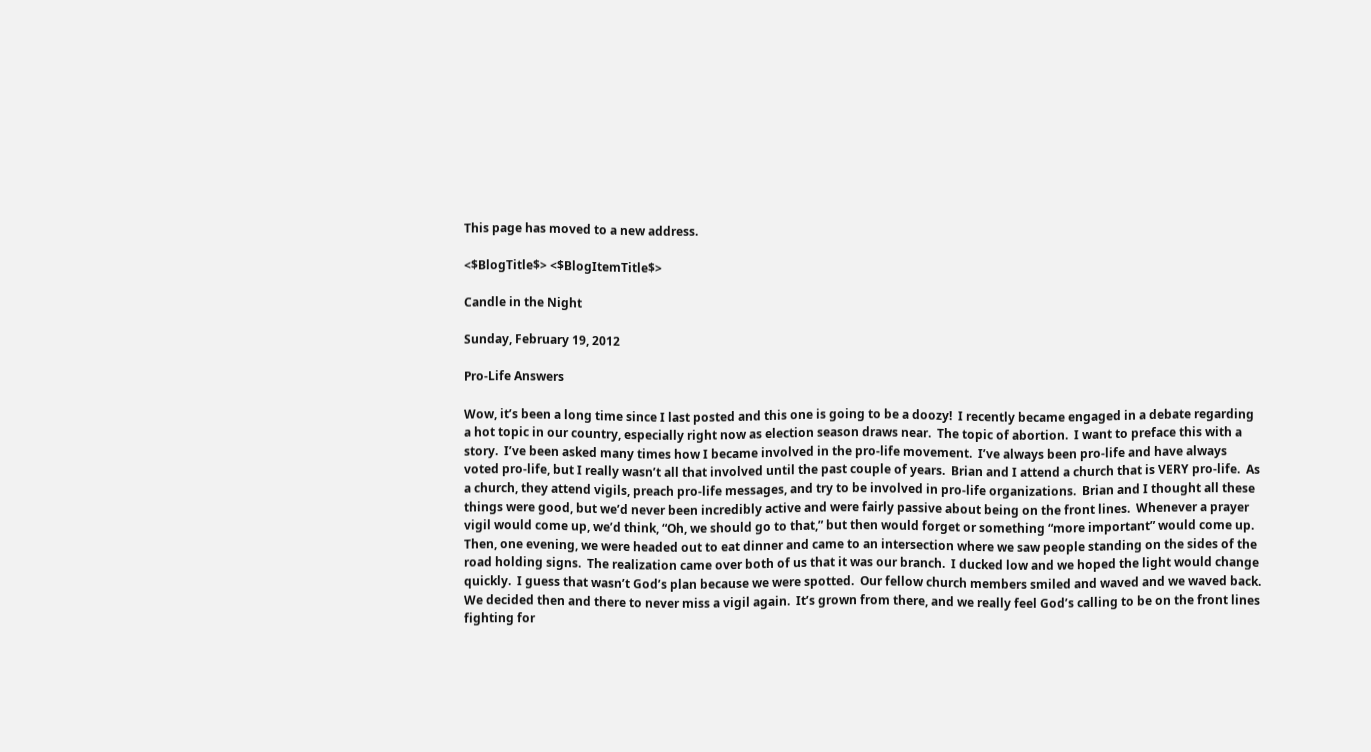This page has moved to a new address.

<$BlogTitle$> <$BlogItemTitle$>

Candle in the Night

Sunday, February 19, 2012

Pro-Life Answers

Wow, it’s been a long time since I last posted and this one is going to be a doozy!  I recently became engaged in a debate regarding a hot topic in our country, especially right now as election season draws near.  The topic of abortion.  I want to preface this with a story.  I’ve been asked many times how I became involved in the pro-life movement.  I’ve always been pro-life and have always voted pro-life, but I really wasn’t all that involved until the past couple of years.  Brian and I attend a church that is VERY pro-life.  As a church, they attend vigils, preach pro-life messages, and try to be involved in pro-life organizations.  Brian and I thought all these things were good, but we’d never been incredibly active and were fairly passive about being on the front lines.  Whenever a prayer vigil would come up, we’d think, “Oh, we should go to that,” but then would forget or something “more important” would come up.  Then, one evening, we were headed out to eat dinner and came to an intersection where we saw people standing on the sides of the road holding signs.  The realization came over both of us that it was our branch.  I ducked low and we hoped the light would change quickly.  I guess that wasn’t God’s plan because we were spotted.  Our fellow church members smiled and waved and we waved back.  We decided then and there to never miss a vigil again.  It’s grown from there, and we really feel God’s calling to be on the front lines fighting for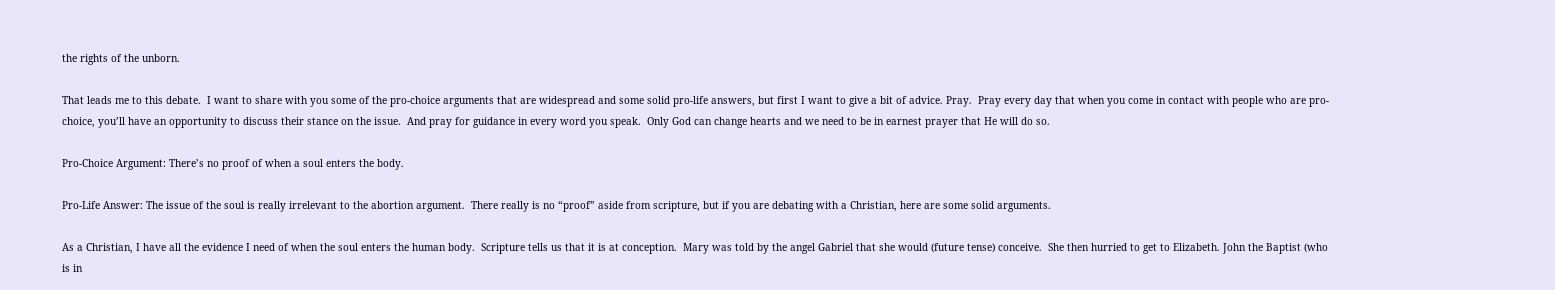the rights of the unborn.

That leads me to this debate.  I want to share with you some of the pro-choice arguments that are widespread and some solid pro-life answers, but first I want to give a bit of advice. Pray.  Pray every day that when you come in contact with people who are pro-choice, you’ll have an opportunity to discuss their stance on the issue.  And pray for guidance in every word you speak.  Only God can change hearts and we need to be in earnest prayer that He will do so.

Pro-Choice Argument: There’s no proof of when a soul enters the body.

Pro-Life Answer: The issue of the soul is really irrelevant to the abortion argument.  There really is no “proof” aside from scripture, but if you are debating with a Christian, here are some solid arguments.

As a Christian, I have all the evidence I need of when the soul enters the human body.  Scripture tells us that it is at conception.  Mary was told by the angel Gabriel that she would (future tense) conceive.  She then hurried to get to Elizabeth. John the Baptist (who is in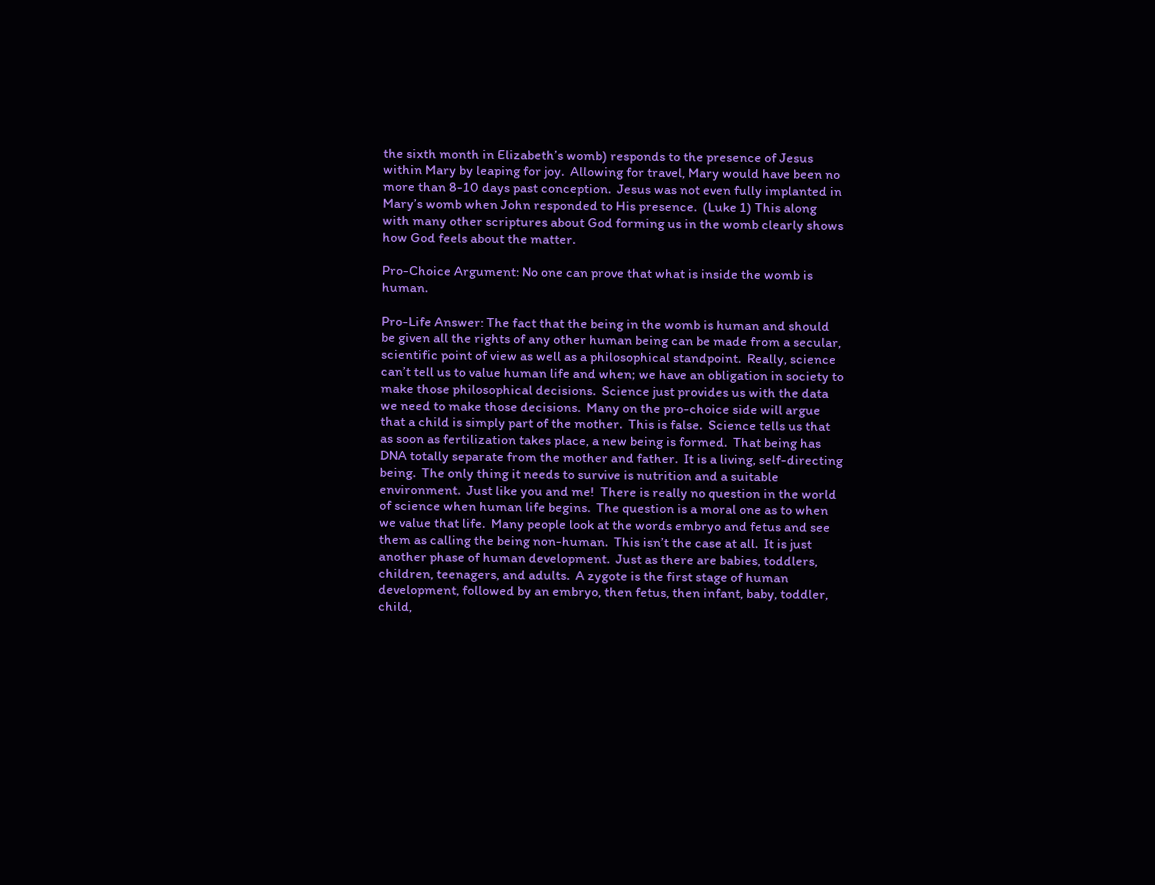the sixth month in Elizabeth’s womb) responds to the presence of Jesus within Mary by leaping for joy.  Allowing for travel, Mary would have been no more than 8-10 days past conception.  Jesus was not even fully implanted in Mary’s womb when John responded to His presence.  (Luke 1) This along with many other scriptures about God forming us in the womb clearly shows how God feels about the matter.

Pro-Choice Argument: No one can prove that what is inside the womb is human.

Pro-Life Answer: The fact that the being in the womb is human and should be given all the rights of any other human being can be made from a secular, scientific point of view as well as a philosophical standpoint.  Really, science can’t tell us to value human life and when; we have an obligation in society to make those philosophical decisions.  Science just provides us with the data we need to make those decisions.  Many on the pro-choice side will argue that a child is simply part of the mother.  This is false.  Science tells us that as soon as fertilization takes place, a new being is formed.  That being has DNA totally separate from the mother and father.  It is a living, self-directing being.  The only thing it needs to survive is nutrition and a suitable environment.  Just like you and me!  There is really no question in the world of science when human life begins.  The question is a moral one as to when we value that life.  Many people look at the words embryo and fetus and see them as calling the being non-human.  This isn’t the case at all.  It is just another phase of human development.  Just as there are babies, toddlers, children, teenagers, and adults.  A zygote is the first stage of human development, followed by an embryo, then fetus, then infant, baby, toddler, child,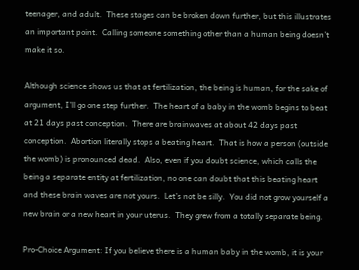teenager, and adult.  These stages can be broken down further, but this illustrates an important point.  Calling someone something other than a human being doesn’t make it so.

Although science shows us that at fertilization, the being is human, for the sake of argument, I’ll go one step further.  The heart of a baby in the womb begins to beat at 21 days past conception.  There are brainwaves at about 42 days past conception.  Abortion literally stops a beating heart.  That is how a person (outside the womb) is pronounced dead.  Also, even if you doubt science, which calls the being a separate entity at fertilization, no one can doubt that this beating heart and these brain waves are not yours.  Let’s not be silly.  You did not grow yourself a new brain or a new heart in your uterus.  They grew from a totally separate being.

Pro-Choice Argument: If you believe there is a human baby in the womb, it is your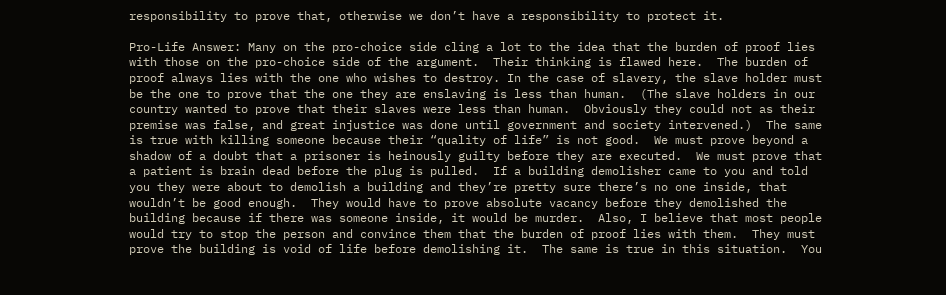responsibility to prove that, otherwise we don’t have a responsibility to protect it.

Pro-Life Answer: Many on the pro-choice side cling a lot to the idea that the burden of proof lies with those on the pro-choice side of the argument.  Their thinking is flawed here.  The burden of proof always lies with the one who wishes to destroy. In the case of slavery, the slave holder must be the one to prove that the one they are enslaving is less than human.  (The slave holders in our country wanted to prove that their slaves were less than human.  Obviously they could not as their premise was false, and great injustice was done until government and society intervened.)  The same is true with killing someone because their “quality of life” is not good.  We must prove beyond a shadow of a doubt that a prisoner is heinously guilty before they are executed.  We must prove that a patient is brain dead before the plug is pulled.  If a building demolisher came to you and told you they were about to demolish a building and they’re pretty sure there’s no one inside, that wouldn’t be good enough.  They would have to prove absolute vacancy before they demolished the building because if there was someone inside, it would be murder.  Also, I believe that most people would try to stop the person and convince them that the burden of proof lies with them.  They must prove the building is void of life before demolishing it.  The same is true in this situation.  You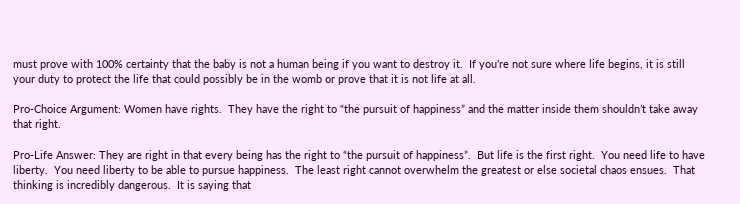must prove with 100% certainty that the baby is not a human being if you want to destroy it.  If you’re not sure where life begins, it is still your duty to protect the life that could possibly be in the womb or prove that it is not life at all.

Pro-Choice Argument: Women have rights.  They have the right to “the pursuit of happiness” and the matter inside them shouldn’t take away that right.

Pro-Life Answer: They are right in that every being has the right to “the pursuit of happiness”.  But life is the first right.  You need life to have liberty.  You need liberty to be able to pursue happiness.  The least right cannot overwhelm the greatest or else societal chaos ensues.  That thinking is incredibly dangerous.  It is saying that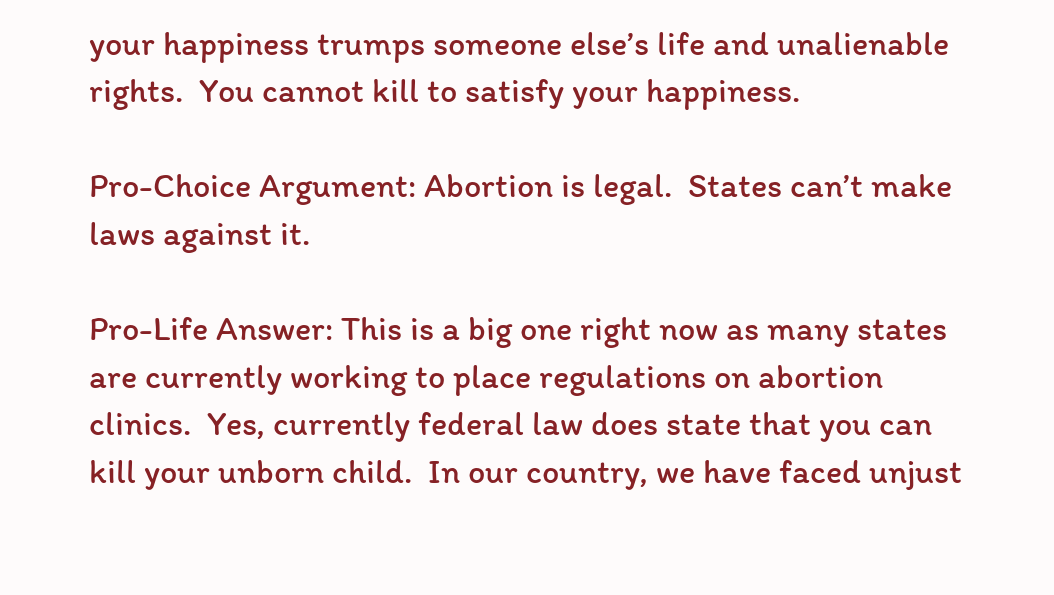your happiness trumps someone else’s life and unalienable rights.  You cannot kill to satisfy your happiness.

Pro-Choice Argument: Abortion is legal.  States can’t make laws against it.

Pro-Life Answer: This is a big one right now as many states are currently working to place regulations on abortion clinics.  Yes, currently federal law does state that you can kill your unborn child.  In our country, we have faced unjust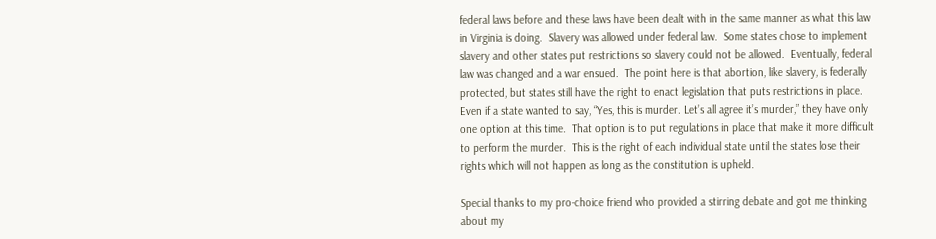federal laws before and these laws have been dealt with in the same manner as what this law in Virginia is doing.  Slavery was allowed under federal law.  Some states chose to implement slavery and other states put restrictions so slavery could not be allowed.  Eventually, federal law was changed and a war ensued.  The point here is that abortion, like slavery, is federally protected, but states still have the right to enact legislation that puts restrictions in place.  Even if a state wanted to say, “Yes, this is murder. Let’s all agree it’s murder,” they have only one option at this time.  That option is to put regulations in place that make it more difficult to perform the murder.  This is the right of each individual state until the states lose their rights which will not happen as long as the constitution is upheld.

Special thanks to my pro-choice friend who provided a stirring debate and got me thinking about my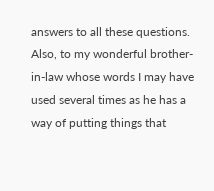answers to all these questions.  Also, to my wonderful brother-in-law whose words I may have used several times as he has a way of putting things that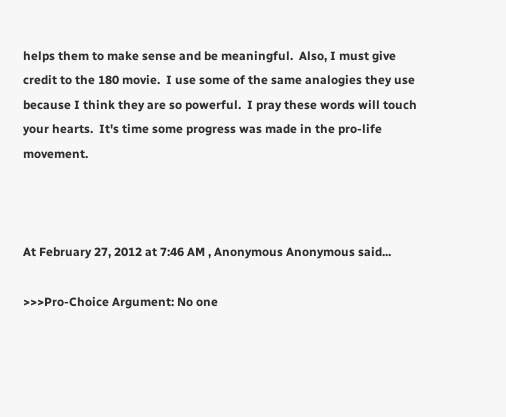helps them to make sense and be meaningful.  Also, I must give credit to the 180 movie.  I use some of the same analogies they use because I think they are so powerful.  I pray these words will touch your hearts.  It's time some progress was made in the pro-life movement.



At February 27, 2012 at 7:46 AM , Anonymous Anonymous said...

>>>Pro-Choice Argument: No one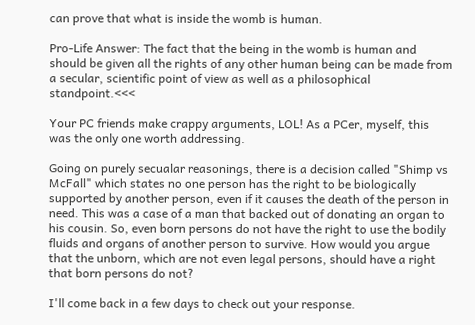can prove that what is inside the womb is human.

Pro-Life Answer: The fact that the being in the womb is human and should be given all the rights of any other human being can be made from a secular, scientific point of view as well as a philosophical standpoint.<<<

Your PC friends make crappy arguments, LOL! As a PCer, myself, this was the only one worth addressing.

Going on purely secualar reasonings, there is a decision called "Shimp vs McFall" which states no one person has the right to be biologically supported by another person, even if it causes the death of the person in need. This was a case of a man that backed out of donating an organ to his cousin. So, even born persons do not have the right to use the bodily fluids and organs of another person to survive. How would you argue that the unborn, which are not even legal persons, should have a right that born persons do not?

I'll come back in a few days to check out your response.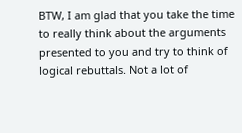BTW, I am glad that you take the time to really think about the arguments presented to you and try to think of logical rebuttals. Not a lot of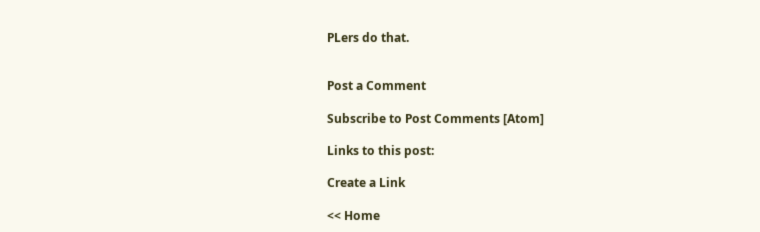PLers do that.


Post a Comment

Subscribe to Post Comments [Atom]

Links to this post:

Create a Link

<< Home